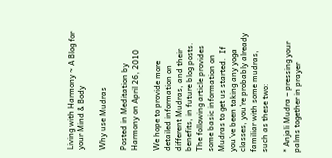Living with Harmony ~ A Blog for your Mind & Body

Why use Mudras

Posted in Meditation by Harmony on April 26, 2010

We hope to provide more detailed information on different Mudras, and their benefits, in future blog posts.  The following article provides some basic information on Mudras to get us started.  If you’ve been taking any yoga classes, you’re probably already familiar with some mudras, such as these two:

* Anjali Mudra – pressing your palms together in prayer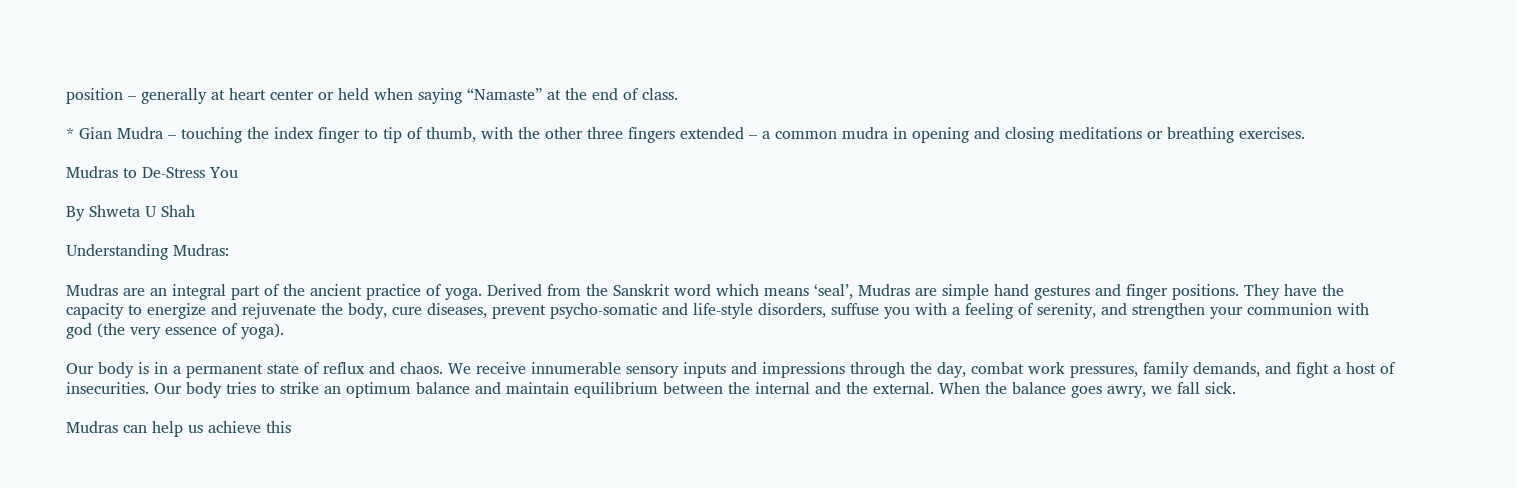position – generally at heart center or held when saying “Namaste” at the end of class.

* Gian Mudra – touching the index finger to tip of thumb, with the other three fingers extended – a common mudra in opening and closing meditations or breathing exercises.

Mudras to De-Stress You

By Shweta U Shah

Understanding Mudras:

Mudras are an integral part of the ancient practice of yoga. Derived from the Sanskrit word which means ‘seal’, Mudras are simple hand gestures and finger positions. They have the capacity to energize and rejuvenate the body, cure diseases, prevent psycho-somatic and life-style disorders, suffuse you with a feeling of serenity, and strengthen your communion with god (the very essence of yoga).

Our body is in a permanent state of reflux and chaos. We receive innumerable sensory inputs and impressions through the day, combat work pressures, family demands, and fight a host of insecurities. Our body tries to strike an optimum balance and maintain equilibrium between the internal and the external. When the balance goes awry, we fall sick.

Mudras can help us achieve this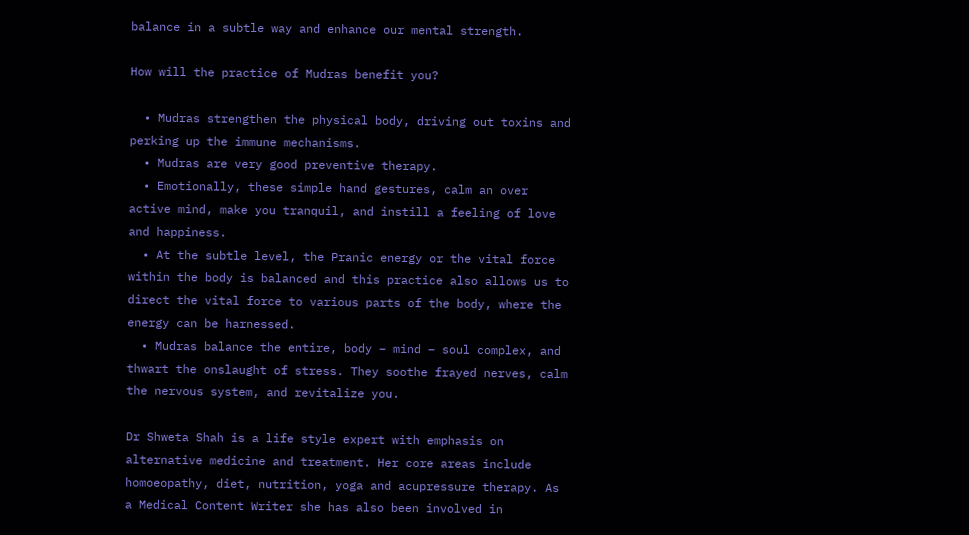balance in a subtle way and enhance our mental strength.

How will the practice of Mudras benefit you?

  • Mudras strengthen the physical body, driving out toxins and perking up the immune mechanisms.
  • Mudras are very good preventive therapy.
  • Emotionally, these simple hand gestures, calm an over active mind, make you tranquil, and instill a feeling of love and happiness.
  • At the subtle level, the Pranic energy or the vital force within the body is balanced and this practice also allows us to direct the vital force to various parts of the body, where the energy can be harnessed.
  • Mudras balance the entire, body – mind – soul complex, and thwart the onslaught of stress. They soothe frayed nerves, calm the nervous system, and revitalize you.

Dr Shweta Shah is a life style expert with emphasis on alternative medicine and treatment. Her core areas include homoeopathy, diet, nutrition, yoga and acupressure therapy. As a Medical Content Writer she has also been involved in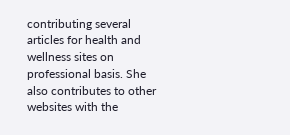contributing several articles for health and wellness sites on professional basis. She also contributes to other websites with the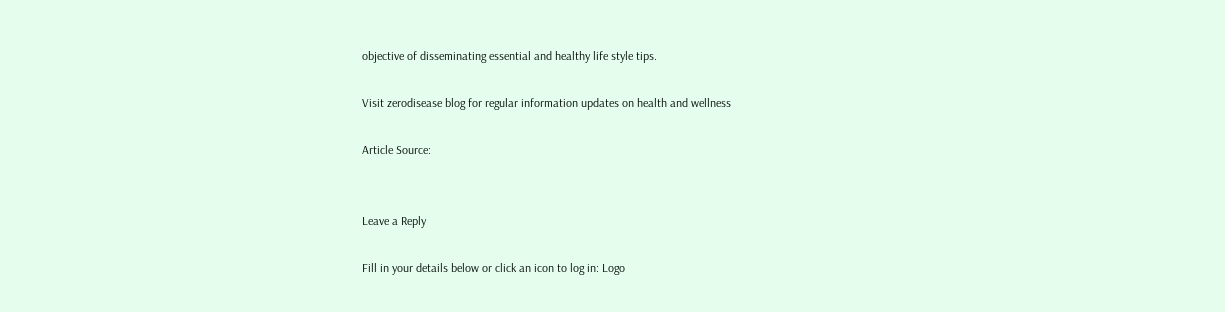objective of disseminating essential and healthy life style tips.

Visit zerodisease blog for regular information updates on health and wellness

Article Source:


Leave a Reply

Fill in your details below or click an icon to log in: Logo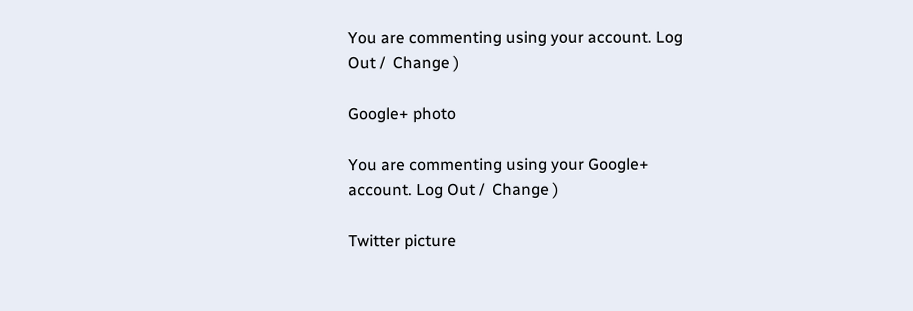You are commenting using your account. Log Out /  Change )

Google+ photo

You are commenting using your Google+ account. Log Out /  Change )

Twitter picture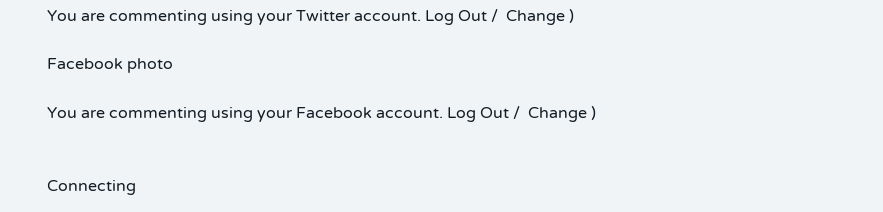You are commenting using your Twitter account. Log Out /  Change )

Facebook photo

You are commenting using your Facebook account. Log Out /  Change )


Connecting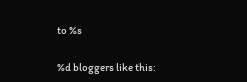to %s

%d bloggers like this: